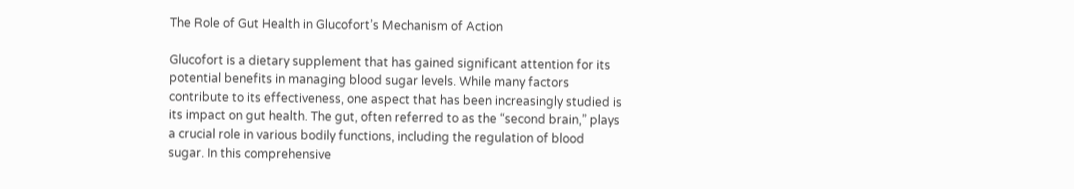The Role of Gut Health in Glucofort’s Mechanism of Action

Glucofort is a dietary supplement that has gained significant attention for its potential benefits in managing blood sugar levels. While many factors contribute to its effectiveness, one aspect that has been increasingly studied is its impact on gut health. The gut, often referred to as the “second brain,” plays a crucial role in various bodily functions, including the regulation of blood sugar. In this comprehensive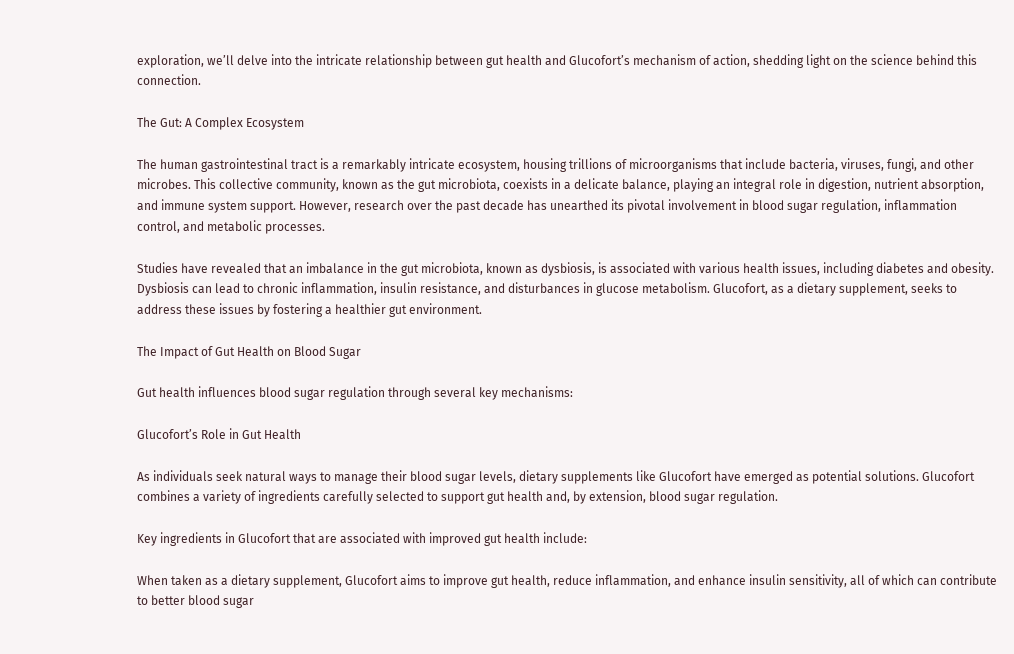exploration, we’ll delve into the intricate relationship between gut health and Glucofort’s mechanism of action, shedding light on the science behind this connection.

The Gut: A Complex Ecosystem

The human gastrointestinal tract is a remarkably intricate ecosystem, housing trillions of microorganisms that include bacteria, viruses, fungi, and other microbes. This collective community, known as the gut microbiota, coexists in a delicate balance, playing an integral role in digestion, nutrient absorption, and immune system support. However, research over the past decade has unearthed its pivotal involvement in blood sugar regulation, inflammation control, and metabolic processes.

Studies have revealed that an imbalance in the gut microbiota, known as dysbiosis, is associated with various health issues, including diabetes and obesity. Dysbiosis can lead to chronic inflammation, insulin resistance, and disturbances in glucose metabolism. Glucofort, as a dietary supplement, seeks to address these issues by fostering a healthier gut environment.

The Impact of Gut Health on Blood Sugar

Gut health influences blood sugar regulation through several key mechanisms:

Glucofort’s Role in Gut Health

As individuals seek natural ways to manage their blood sugar levels, dietary supplements like Glucofort have emerged as potential solutions. Glucofort combines a variety of ingredients carefully selected to support gut health and, by extension, blood sugar regulation.

Key ingredients in Glucofort that are associated with improved gut health include:

When taken as a dietary supplement, Glucofort aims to improve gut health, reduce inflammation, and enhance insulin sensitivity, all of which can contribute to better blood sugar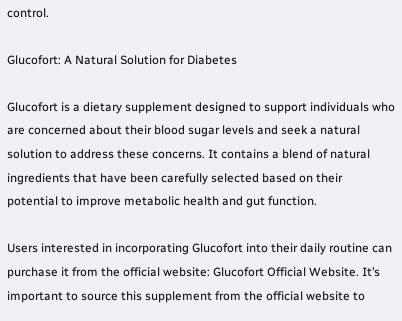control.

Glucofort: A Natural Solution for Diabetes

Glucofort is a dietary supplement designed to support individuals who are concerned about their blood sugar levels and seek a natural solution to address these concerns. It contains a blend of natural ingredients that have been carefully selected based on their potential to improve metabolic health and gut function.

Users interested in incorporating Glucofort into their daily routine can purchase it from the official website: Glucofort Official Website. It’s important to source this supplement from the official website to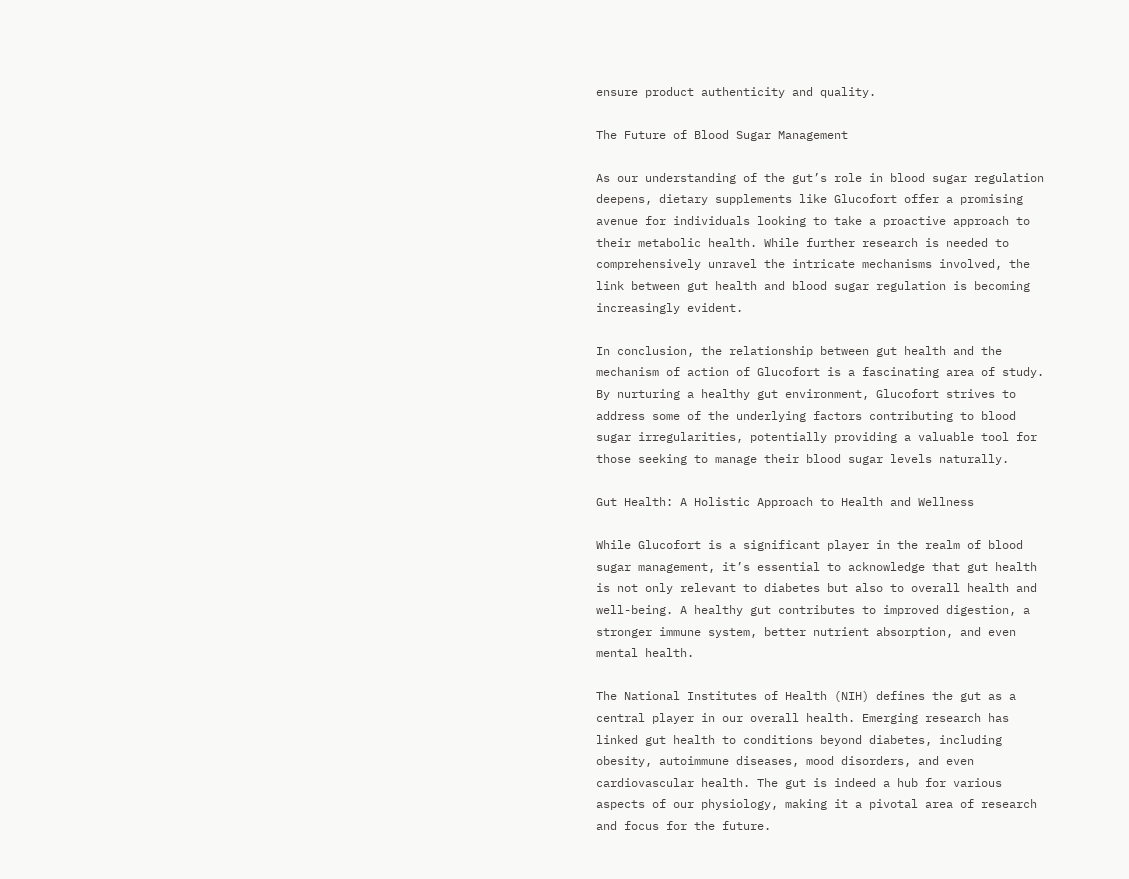ensure product authenticity and quality.

The Future of Blood Sugar Management

As our understanding of the gut’s role in blood sugar regulation deepens, dietary supplements like Glucofort offer a promising avenue for individuals looking to take a proactive approach to their metabolic health. While further research is needed to comprehensively unravel the intricate mechanisms involved, the link between gut health and blood sugar regulation is becoming increasingly evident.

In conclusion, the relationship between gut health and the mechanism of action of Glucofort is a fascinating area of study. By nurturing a healthy gut environment, Glucofort strives to address some of the underlying factors contributing to blood sugar irregularities, potentially providing a valuable tool for those seeking to manage their blood sugar levels naturally.

Gut Health: A Holistic Approach to Health and Wellness

While Glucofort is a significant player in the realm of blood sugar management, it’s essential to acknowledge that gut health is not only relevant to diabetes but also to overall health and well-being. A healthy gut contributes to improved digestion, a stronger immune system, better nutrient absorption, and even mental health.

The National Institutes of Health (NIH) defines the gut as a central player in our overall health. Emerging research has linked gut health to conditions beyond diabetes, including obesity, autoimmune diseases, mood disorders, and even cardiovascular health. The gut is indeed a hub for various aspects of our physiology, making it a pivotal area of research and focus for the future.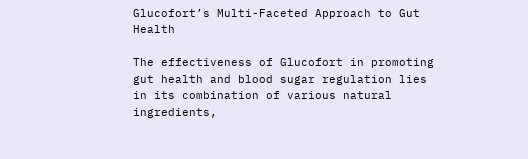Glucofort’s Multi-Faceted Approach to Gut Health

The effectiveness of Glucofort in promoting gut health and blood sugar regulation lies in its combination of various natural ingredients,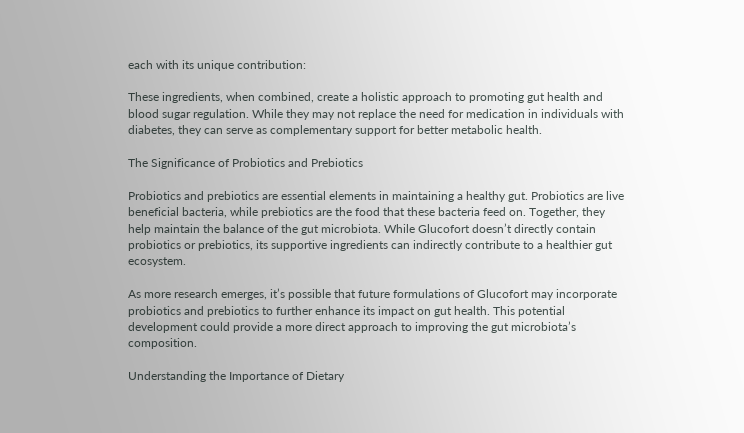each with its unique contribution:

These ingredients, when combined, create a holistic approach to promoting gut health and blood sugar regulation. While they may not replace the need for medication in individuals with diabetes, they can serve as complementary support for better metabolic health.

The Significance of Probiotics and Prebiotics

Probiotics and prebiotics are essential elements in maintaining a healthy gut. Probiotics are live beneficial bacteria, while prebiotics are the food that these bacteria feed on. Together, they help maintain the balance of the gut microbiota. While Glucofort doesn’t directly contain probiotics or prebiotics, its supportive ingredients can indirectly contribute to a healthier gut ecosystem.

As more research emerges, it’s possible that future formulations of Glucofort may incorporate probiotics and prebiotics to further enhance its impact on gut health. This potential development could provide a more direct approach to improving the gut microbiota’s composition.

Understanding the Importance of Dietary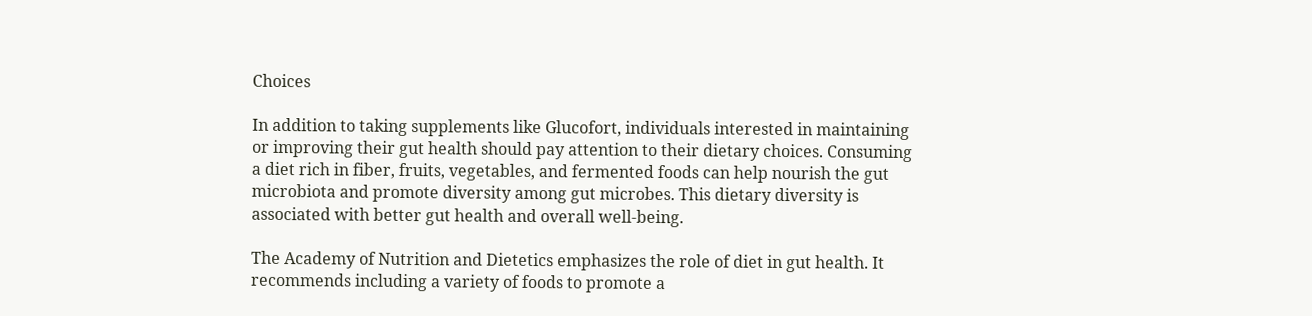Choices

In addition to taking supplements like Glucofort, individuals interested in maintaining or improving their gut health should pay attention to their dietary choices. Consuming a diet rich in fiber, fruits, vegetables, and fermented foods can help nourish the gut microbiota and promote diversity among gut microbes. This dietary diversity is associated with better gut health and overall well-being.

The Academy of Nutrition and Dietetics emphasizes the role of diet in gut health. It recommends including a variety of foods to promote a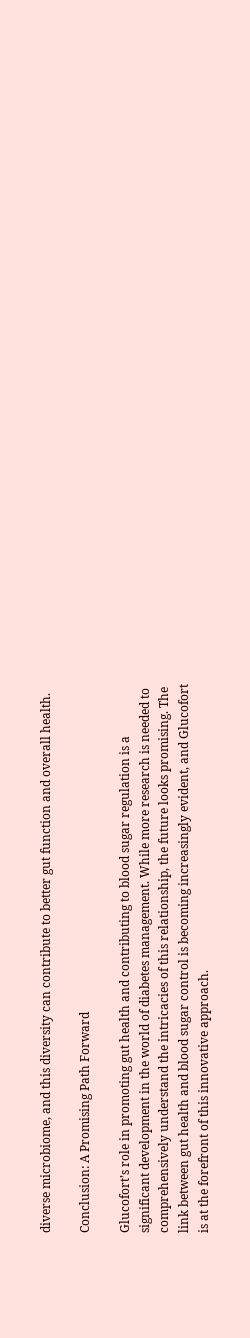diverse microbiome, and this diversity can contribute to better gut function and overall health.

Conclusion: A Promising Path Forward

Glucofort’s role in promoting gut health and contributing to blood sugar regulation is a significant development in the world of diabetes management. While more research is needed to comprehensively understand the intricacies of this relationship, the future looks promising. The link between gut health and blood sugar control is becoming increasingly evident, and Glucofort is at the forefront of this innovative approach.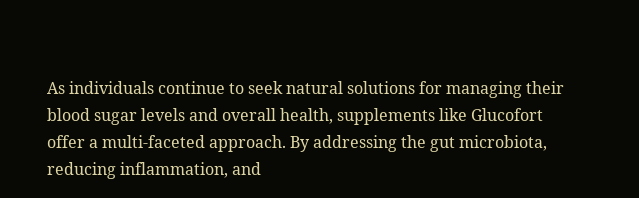As individuals continue to seek natural solutions for managing their blood sugar levels and overall health, supplements like Glucofort offer a multi-faceted approach. By addressing the gut microbiota, reducing inflammation, and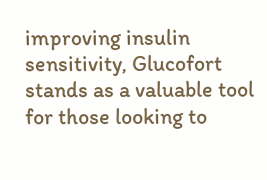improving insulin sensitivity, Glucofort stands as a valuable tool for those looking to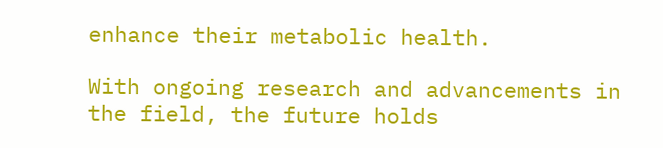enhance their metabolic health.

With ongoing research and advancements in the field, the future holds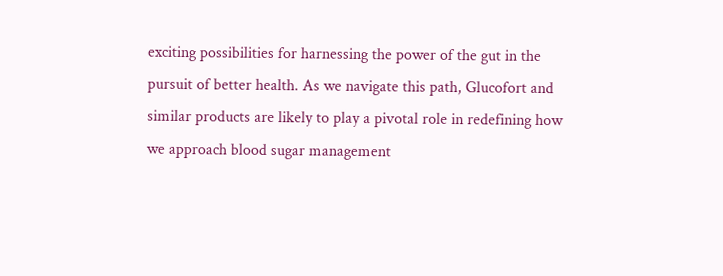exciting possibilities for harnessing the power of the gut in the pursuit of better health. As we navigate this path, Glucofort and similar products are likely to play a pivotal role in redefining how we approach blood sugar management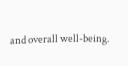and overall well-being.